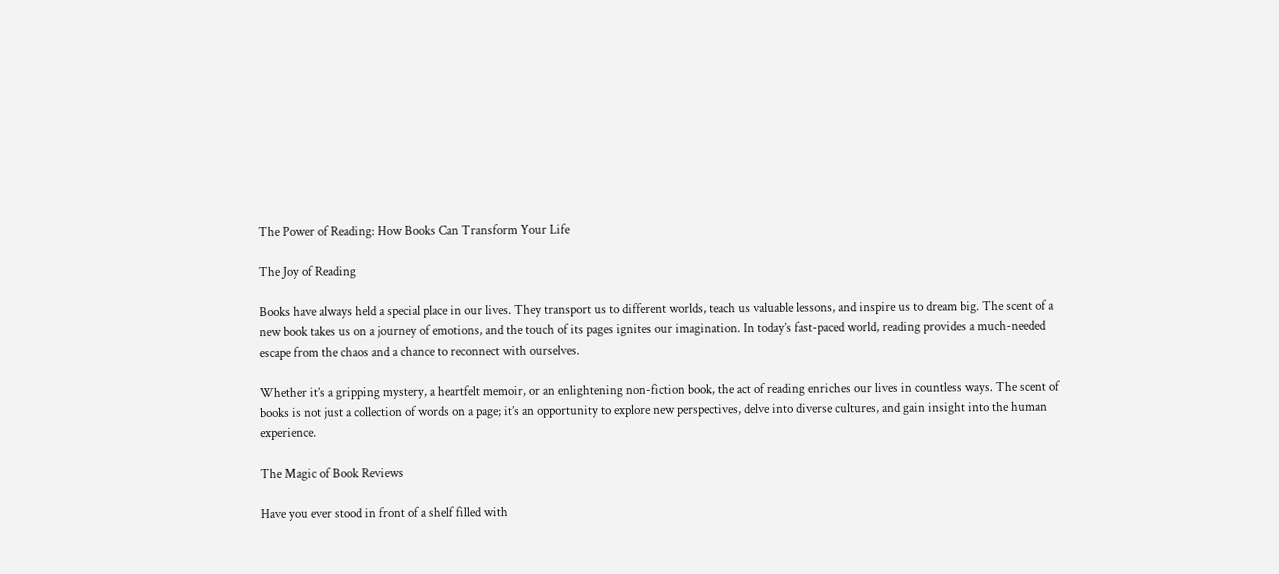The Power of Reading: How Books Can Transform Your Life

The Joy of Reading

Books have always held a special place in our lives. They transport us to different worlds, teach us valuable lessons, and inspire us to dream big. The scent of a new book takes us on a journey of emotions, and the touch of its pages ignites our imagination. In today’s fast-paced world, reading provides a much-needed escape from the chaos and a chance to reconnect with ourselves.

Whether it’s a gripping mystery, a heartfelt memoir, or an enlightening non-fiction book, the act of reading enriches our lives in countless ways. The scent of books is not just a collection of words on a page; it’s an opportunity to explore new perspectives, delve into diverse cultures, and gain insight into the human experience.

The Magic of Book Reviews

Have you ever stood in front of a shelf filled with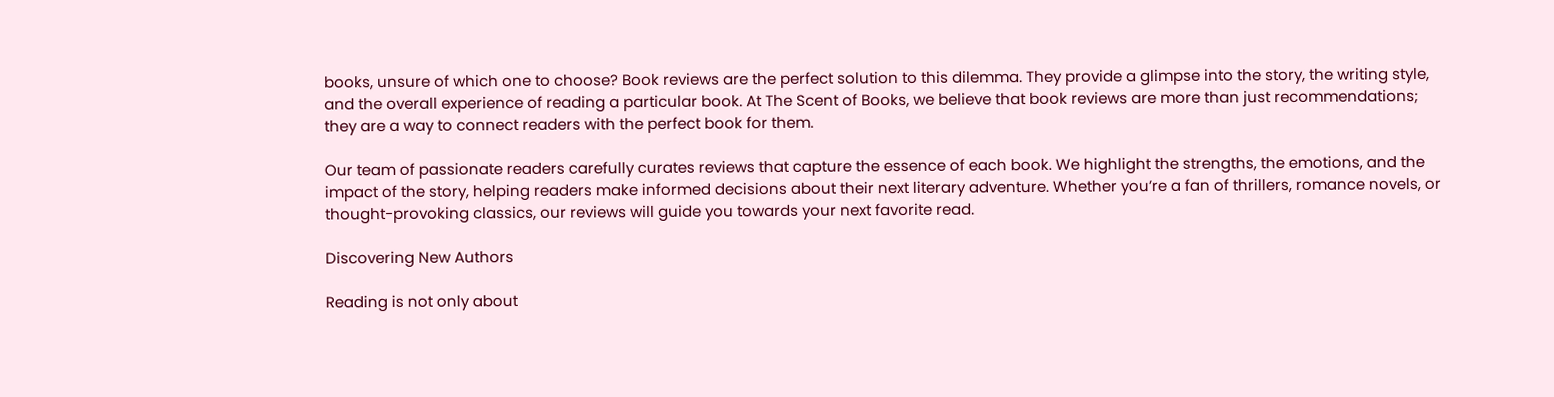books, unsure of which one to choose? Book reviews are the perfect solution to this dilemma. They provide a glimpse into the story, the writing style, and the overall experience of reading a particular book. At The Scent of Books, we believe that book reviews are more than just recommendations; they are a way to connect readers with the perfect book for them.

Our team of passionate readers carefully curates reviews that capture the essence of each book. We highlight the strengths, the emotions, and the impact of the story, helping readers make informed decisions about their next literary adventure. Whether you’re a fan of thrillers, romance novels, or thought-provoking classics, our reviews will guide you towards your next favorite read.

Discovering New Authors

Reading is not only about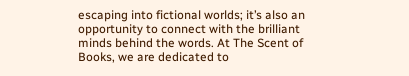escaping into fictional worlds; it’s also an opportunity to connect with the brilliant minds behind the words. At The Scent of Books, we are dedicated to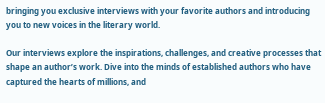bringing you exclusive interviews with your favorite authors and introducing you to new voices in the literary world.

Our interviews explore the inspirations, challenges, and creative processes that shape an author’s work. Dive into the minds of established authors who have captured the hearts of millions, and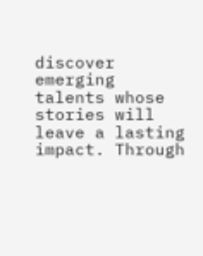discover emerging talents whose stories will leave a lasting impact. Through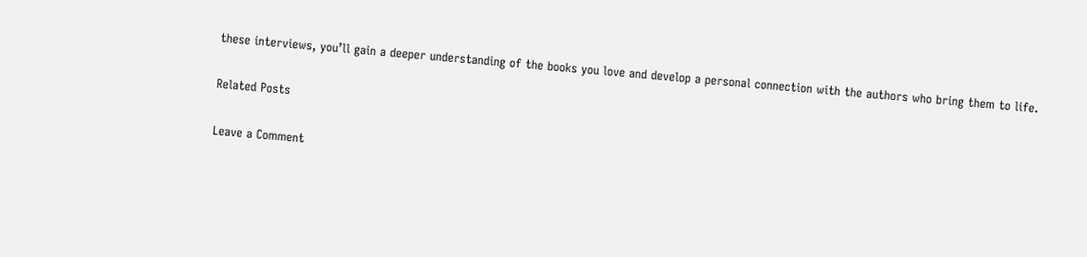these interviews, you’ll gain a deeper understanding of the books you love and develop a personal connection with the authors who bring them to life.

Related Posts

Leave a Comment